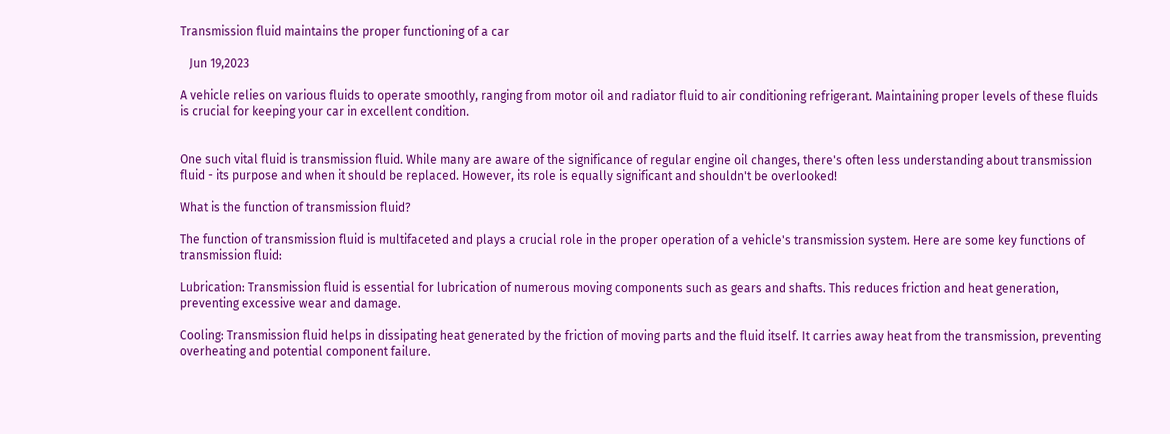Transmission fluid maintains the proper functioning of a car

   Jun 19,2023

A vehicle relies on various fluids to operate smoothly, ranging from motor oil and radiator fluid to air conditioning refrigerant. Maintaining proper levels of these fluids is crucial for keeping your car in excellent condition.


One such vital fluid is transmission fluid. While many are aware of the significance of regular engine oil changes, there's often less understanding about transmission fluid - its purpose and when it should be replaced. However, its role is equally significant and shouldn't be overlooked!

What is the function of transmission fluid?

The function of transmission fluid is multifaceted and plays a crucial role in the proper operation of a vehicle's transmission system. Here are some key functions of transmission fluid:

Lubrication: Transmission fluid is essential for lubrication of numerous moving components such as gears and shafts. This reduces friction and heat generation, preventing excessive wear and damage.

Cooling: Transmission fluid helps in dissipating heat generated by the friction of moving parts and the fluid itself. It carries away heat from the transmission, preventing overheating and potential component failure.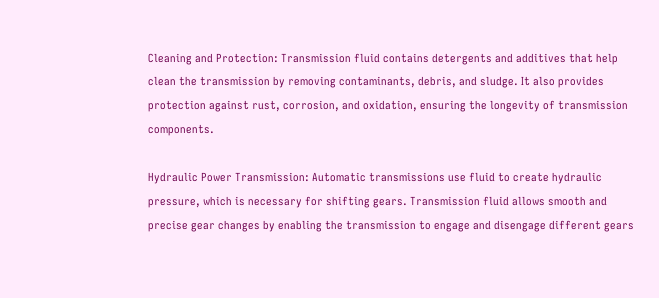Cleaning and Protection: Transmission fluid contains detergents and additives that help clean the transmission by removing contaminants, debris, and sludge. It also provides protection against rust, corrosion, and oxidation, ensuring the longevity of transmission components.

Hydraulic Power Transmission: Automatic transmissions use fluid to create hydraulic pressure, which is necessary for shifting gears. Transmission fluid allows smooth and precise gear changes by enabling the transmission to engage and disengage different gears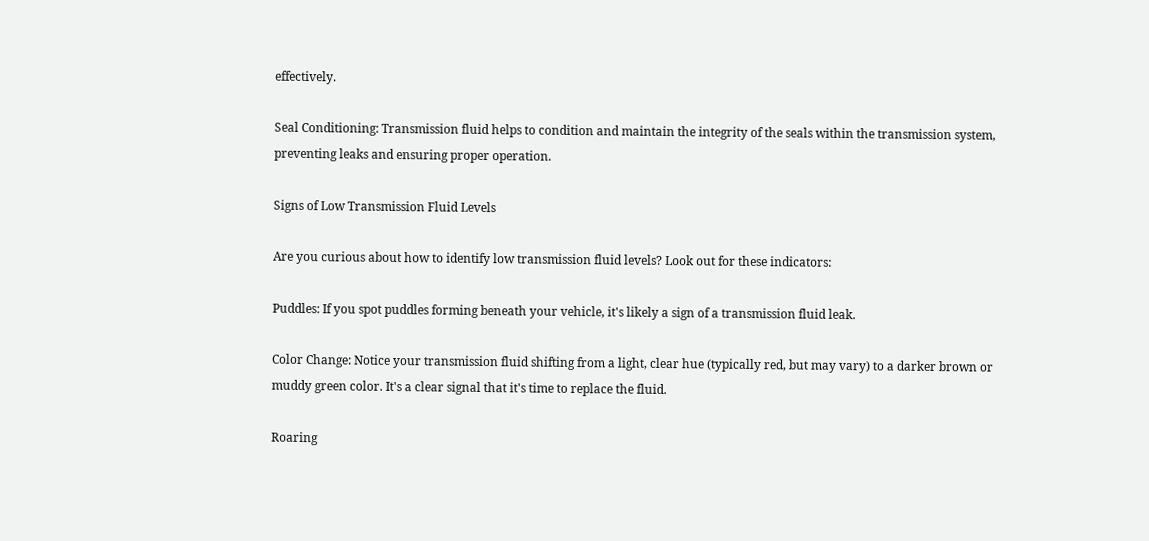effectively.

Seal Conditioning: Transmission fluid helps to condition and maintain the integrity of the seals within the transmission system, preventing leaks and ensuring proper operation.

Signs of Low Transmission Fluid Levels

Are you curious about how to identify low transmission fluid levels? Look out for these indicators:

Puddles: If you spot puddles forming beneath your vehicle, it's likely a sign of a transmission fluid leak.

Color Change: Notice your transmission fluid shifting from a light, clear hue (typically red, but may vary) to a darker brown or muddy green color. It's a clear signal that it's time to replace the fluid.

Roaring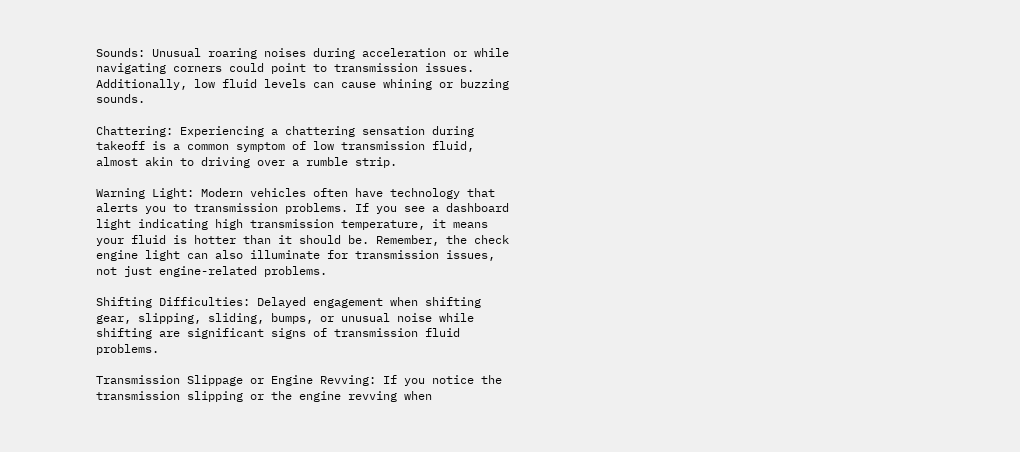Sounds: Unusual roaring noises during acceleration or while navigating corners could point to transmission issues. Additionally, low fluid levels can cause whining or buzzing sounds.

Chattering: Experiencing a chattering sensation during takeoff is a common symptom of low transmission fluid, almost akin to driving over a rumble strip.

Warning Light: Modern vehicles often have technology that alerts you to transmission problems. If you see a dashboard light indicating high transmission temperature, it means your fluid is hotter than it should be. Remember, the check engine light can also illuminate for transmission issues, not just engine-related problems.

Shifting Difficulties: Delayed engagement when shifting gear, slipping, sliding, bumps, or unusual noise while shifting are significant signs of transmission fluid problems.

Transmission Slippage or Engine Revving: If you notice the transmission slipping or the engine revving when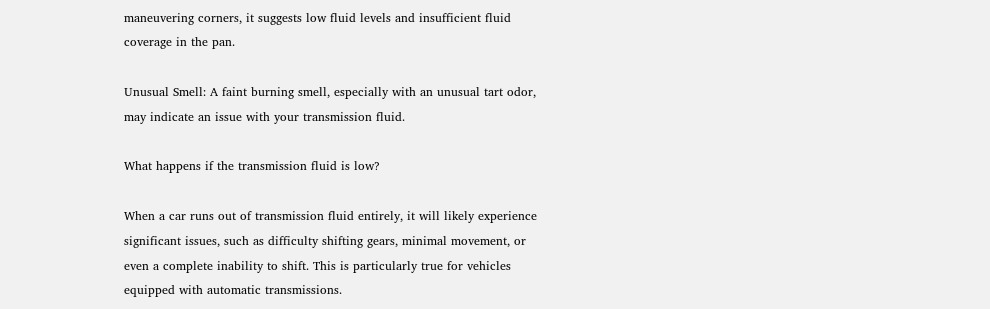maneuvering corners, it suggests low fluid levels and insufficient fluid coverage in the pan.

Unusual Smell: A faint burning smell, especially with an unusual tart odor, may indicate an issue with your transmission fluid.

What happens if the transmission fluid is low?

When a car runs out of transmission fluid entirely, it will likely experience significant issues, such as difficulty shifting gears, minimal movement, or even a complete inability to shift. This is particularly true for vehicles equipped with automatic transmissions.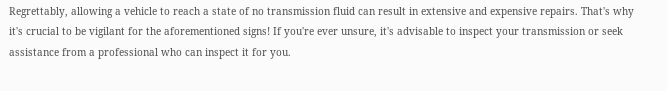Regrettably, allowing a vehicle to reach a state of no transmission fluid can result in extensive and expensive repairs. That's why it's crucial to be vigilant for the aforementioned signs! If you're ever unsure, it's advisable to inspect your transmission or seek assistance from a professional who can inspect it for you.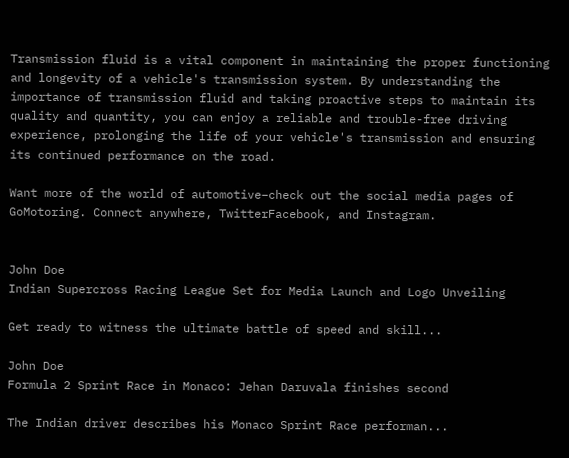Transmission fluid is a vital component in maintaining the proper functioning and longevity of a vehicle's transmission system. By understanding the importance of transmission fluid and taking proactive steps to maintain its quality and quantity, you can enjoy a reliable and trouble-free driving experience, prolonging the life of your vehicle's transmission and ensuring its continued performance on the road.

Want more of the world of automotive–check out the social media pages of GoMotoring. Connect anywhere, TwitterFacebook, and Instagram.


John Doe
Indian Supercross Racing League Set for Media Launch and Logo Unveiling

Get ready to witness the ultimate battle of speed and skill...

John Doe
Formula 2 Sprint Race in Monaco: Jehan Daruvala finishes second

The Indian driver describes his Monaco Sprint Race performan...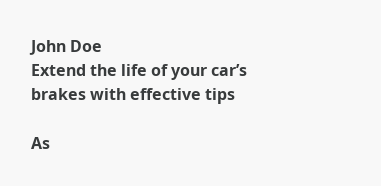John Doe
Extend the life of your car’s brakes with effective tips

As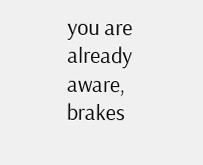you are already aware, brakes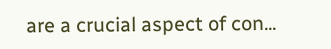are a crucial aspect of con...